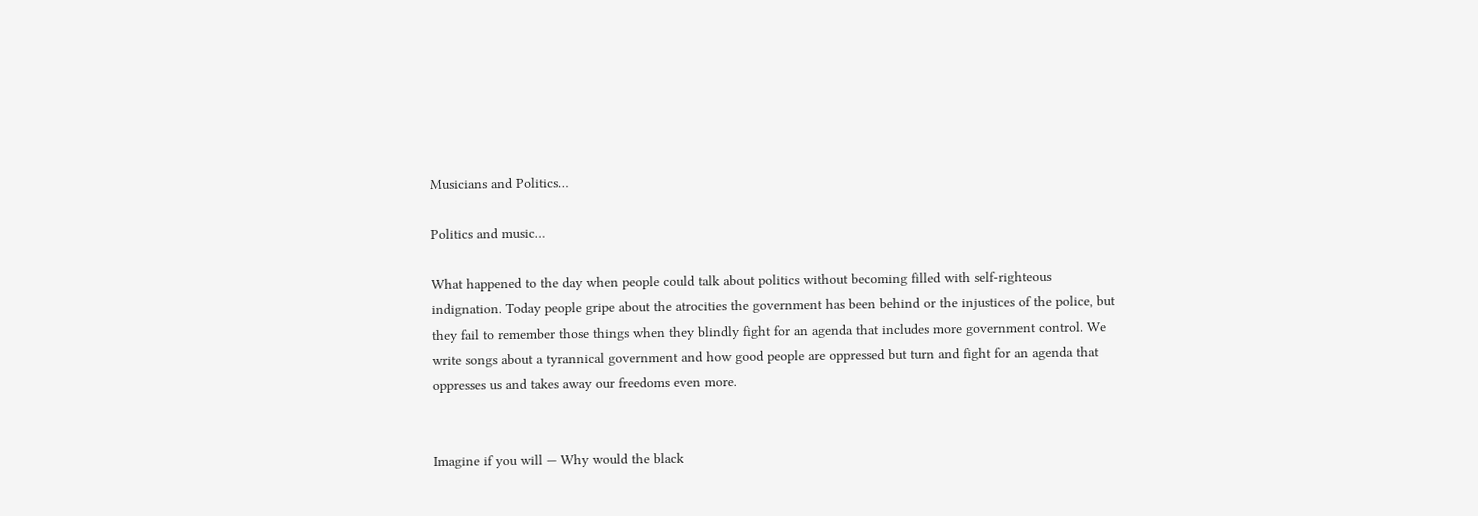Musicians and Politics…

Politics and music…

What happened to the day when people could talk about politics without becoming filled with self-righteous indignation. Today people gripe about the atrocities the government has been behind or the injustices of the police, but they fail to remember those things when they blindly fight for an agenda that includes more government control. We write songs about a tyrannical government and how good people are oppressed but turn and fight for an agenda that oppresses us and takes away our freedoms even more.


Imagine if you will — Why would the black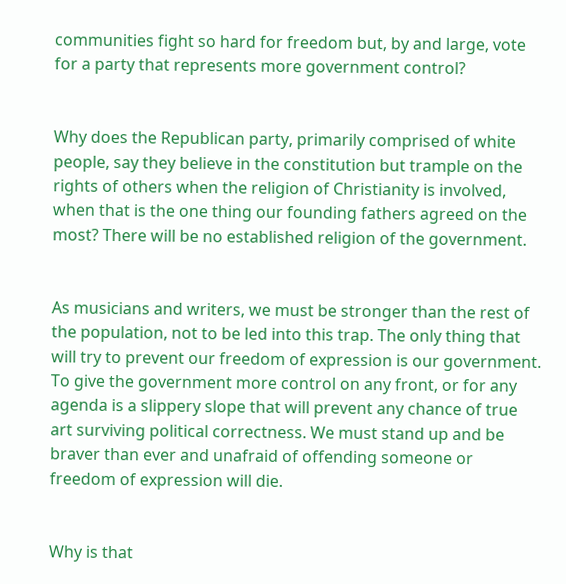communities fight so hard for freedom but, by and large, vote for a party that represents more government control?


Why does the Republican party, primarily comprised of white people, say they believe in the constitution but trample on the rights of others when the religion of Christianity is involved, when that is the one thing our founding fathers agreed on the most? There will be no established religion of the government.


As musicians and writers, we must be stronger than the rest of the population, not to be led into this trap. The only thing that will try to prevent our freedom of expression is our government. To give the government more control on any front, or for any agenda is a slippery slope that will prevent any chance of true art surviving political correctness. We must stand up and be braver than ever and unafraid of offending someone or freedom of expression will die.


Why is that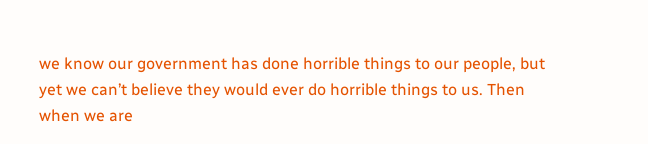we know our government has done horrible things to our people, but yet we can’t believe they would ever do horrible things to us. Then when we are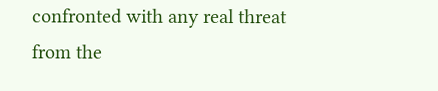confronted with any real threat from the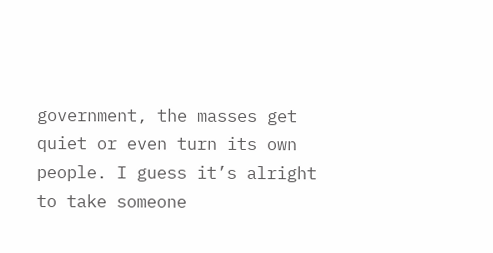government, the masses get quiet or even turn its own people. I guess it’s alright to take someone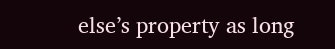else’s property as long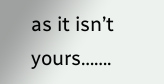as it isn’t yours…….